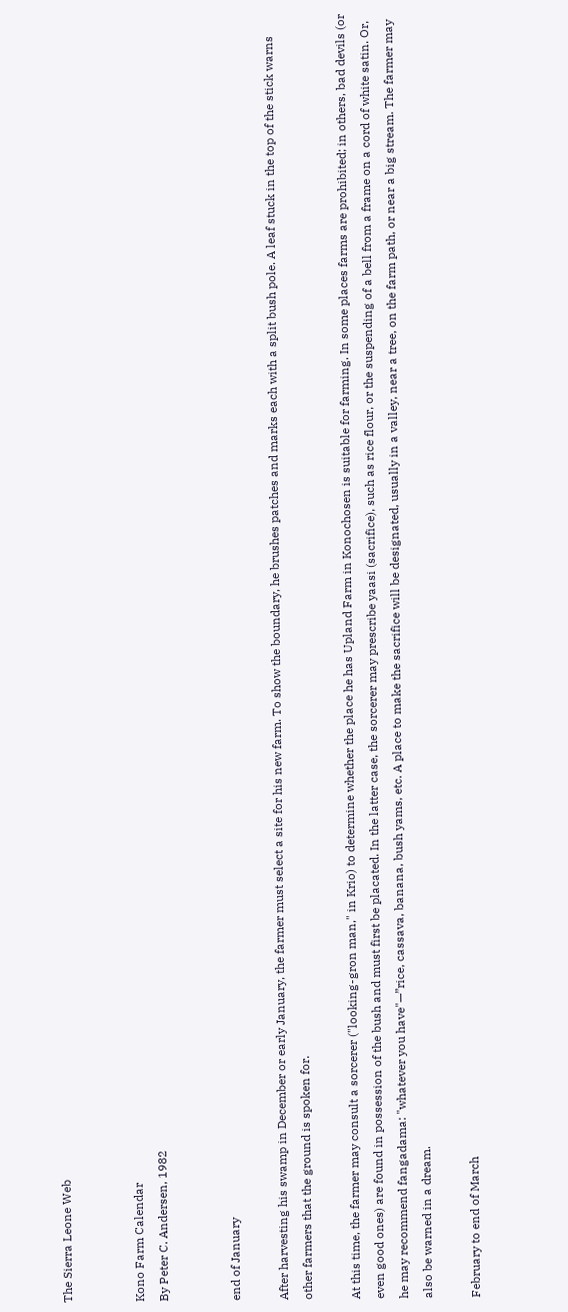The Sierra Leone Web


Kono Farm Calendar
By Peter C. Andersen, 1982


end of January

After harvesting his swamp in December or early January, the farmer must select a site for his new farm. To show the boundary, he brushes patches and marks each with a split bush pole. A leaf stuck in the top of the stick warns other farmers that the ground is spoken for.

At this time, the farmer may consult a sorcerer ("looking-gron man," in Krio) to determine whether the place he has Upland Farm in Konochosen is suitable for farming. In some places farms are prohibited; in others, bad devils (or even good ones) are found in possession of the bush and must first be placated. In the latter case, the sorcerer may prescribe yaasi (sacrifice), such as rice flour, or the suspending of a bell from a frame on a cord of white satin. Or, he may recommend fangadama: "whatever you have"—”rice, cassava, banana, bush yams, etc. A place to make the sacrifice will be designated, usually in a valley, near a tree, on the farm path, or near a big stream. The farmer may also be warned in a dream.

February to end of March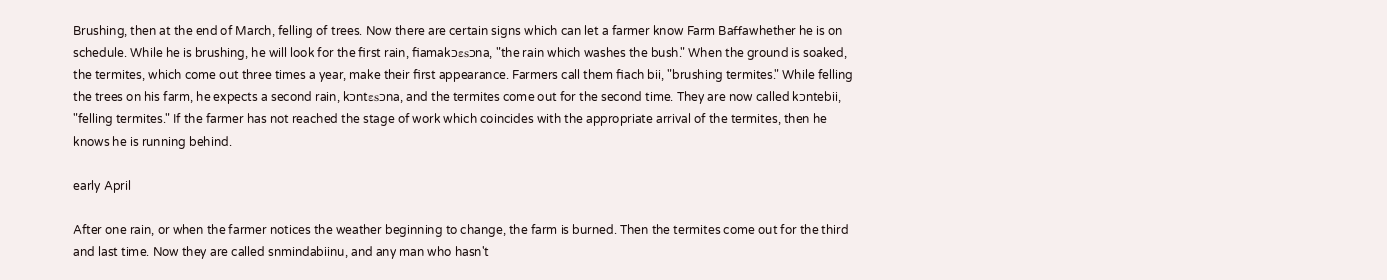Brushing, then at the end of March, felling of trees. Now there are certain signs which can let a farmer know Farm Baffawhether he is on schedule. While he is brushing, he will look for the first rain, fiamakכεsכna, "the rain which washes the bush." When the ground is soaked, the termites, which come out three times a year, make their first appearance. Farmers call them fiach bii, "brushing termites." While felling the trees on his farm, he expects a second rain, kכntεsכna, and the termites come out for the second time. They are now called kכntebii, "felling termites." If the farmer has not reached the stage of work which coincides with the appropriate arrival of the termites, then he knows he is running behind.

early April

After one rain, or when the farmer notices the weather beginning to change, the farm is burned. Then the termites come out for the third and last time. Now they are called snmindabiinu, and any man who hasn't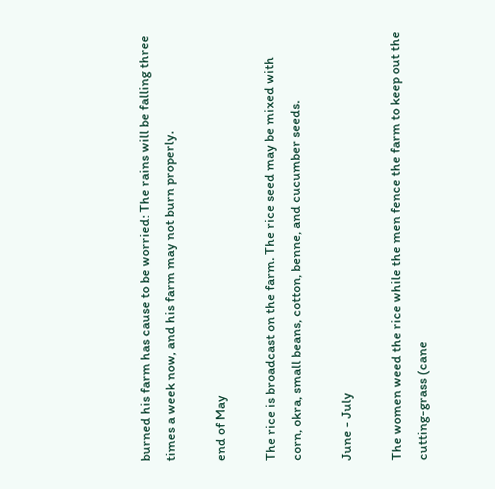burned his farm has cause to be worried: The rains will be falling three times a week now, and his farm may not burn properly.

end of May

The rice is broadcast on the farm. The rice seed may be mixed with corn, okra, small beans, cotton, benne, and cucumber seeds.

June - July

The women weed the rice while the men fence the farm to keep out the cutting-grass (cane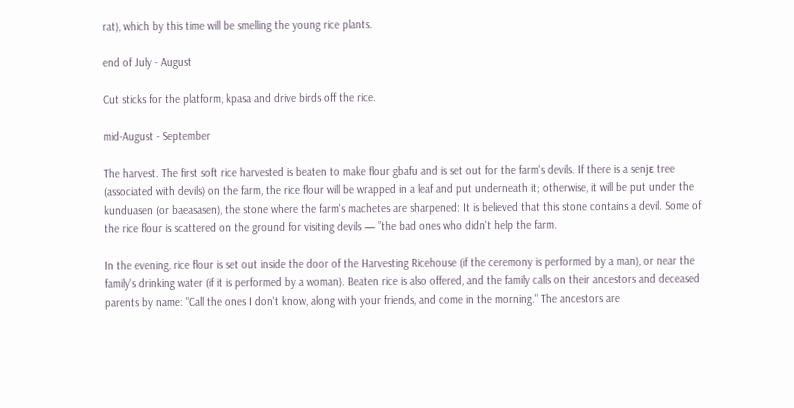rat), which by this time will be smelling the young rice plants.

end of July - August

Cut sticks for the platform, kpasa and drive birds off the rice.

mid-August - September

The harvest. The first soft rice harvested is beaten to make flour gbafu and is set out for the farm's devils. If there is a senjε tree (associated with devils) on the farm, the rice flour will be wrapped in a leaf and put underneath it; otherwise, it will be put under the kunduasen (or baeasasen), the stone where the farm's machetes are sharpened: It is believed that this stone contains a devil. Some of the rice flour is scattered on the ground for visiting devils — ”the bad ones who didn't help the farm.

In the evening, rice flour is set out inside the door of the Harvesting Ricehouse (if the ceremony is performed by a man), or near the family's drinking water (if it is performed by a woman). Beaten rice is also offered, and the family calls on their ancestors and deceased parents by name: "Call the ones I don't know, along with your friends, and come in the morning." The ancestors are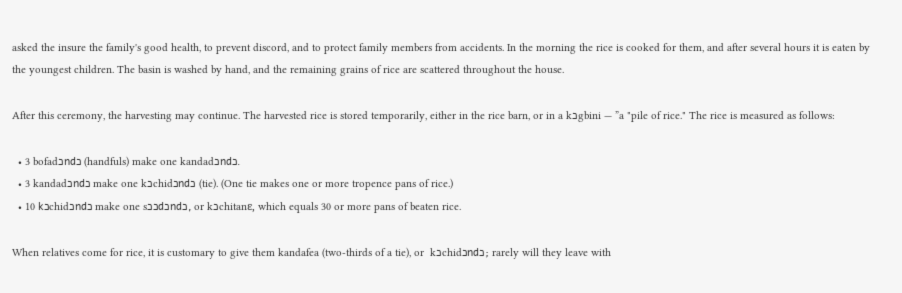asked the insure the family's good health, to prevent discord, and to protect family members from accidents. In the morning the rice is cooked for them, and after several hours it is eaten by the youngest children. The basin is washed by hand, and the remaining grains of rice are scattered throughout the house.

After this ceremony, the harvesting may continue. The harvested rice is stored temporarily, either in the rice barn, or in a kכgbini — ”a "pile of rice." The rice is measured as follows:

  • 3 bofadכndכ (handfuls) make one kandadכndכ.
  • 3 kandadכndכ make one kכchidכndכ (tie). (One tie makes one or more tropence pans of rice.)
  • 10 kכchidכndכ make one sככdכndכ, or kכchitanε, which equals 30 or more pans of beaten rice.

When relatives come for rice, it is customary to give them kandafea (two-thirds of a tie), or  kכchidכndכ; rarely will they leave with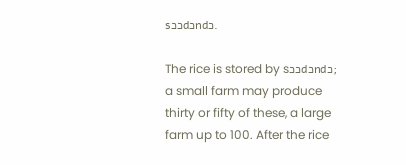sככdכndכ.

The rice is stored by sככdכndכ; a small farm may produce thirty or fifty of these, a large farm up to 100. After the rice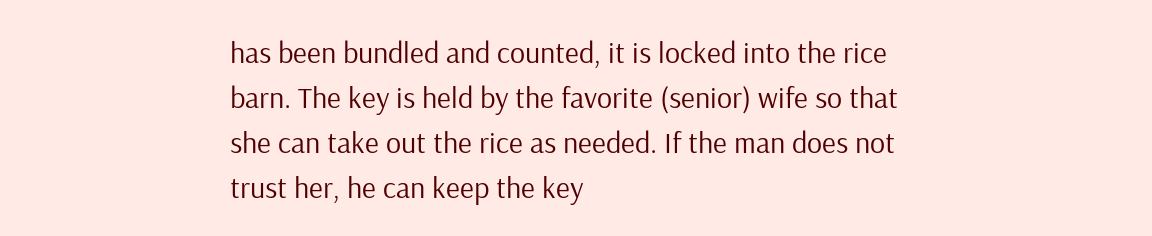has been bundled and counted, it is locked into the rice barn. The key is held by the favorite (senior) wife so that she can take out the rice as needed. If the man does not trust her, he can keep the key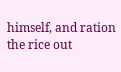himself, and ration the rice out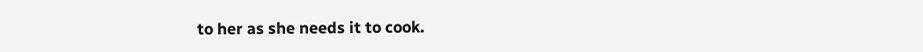to her as she needs it to cook.